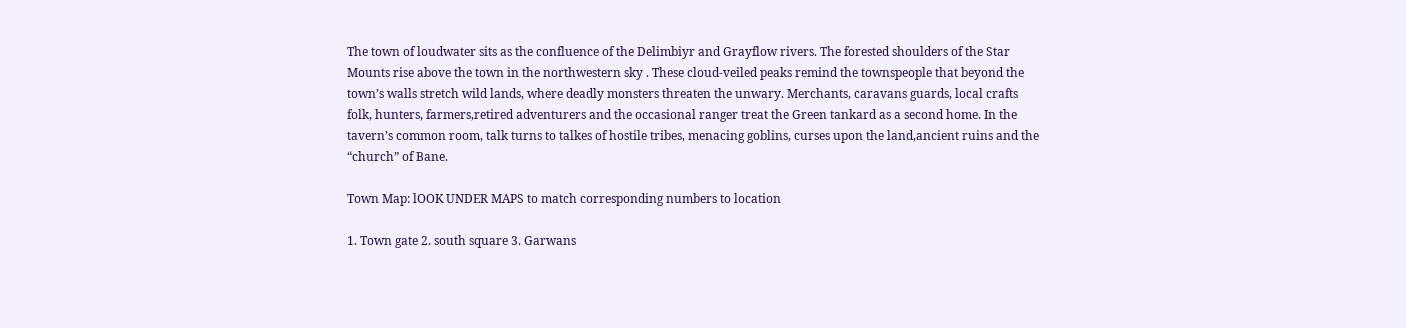The town of loudwater sits as the confluence of the Delimbiyr and Grayflow rivers. The forested shoulders of the Star Mounts rise above the town in the northwestern sky . These cloud-veiled peaks remind the townspeople that beyond the town’s walls stretch wild lands, where deadly monsters threaten the unwary. Merchants, caravans guards, local crafts folk, hunters, farmers,retired adventurers and the occasional ranger treat the Green tankard as a second home. In the tavern’s common room, talk turns to talkes of hostile tribes, menacing goblins, curses upon the land,ancient ruins and the “church” of Bane.

Town Map: lOOK UNDER MAPS to match corresponding numbers to location

1. Town gate 2. south square 3. Garwans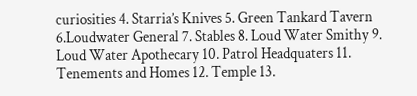curiosities 4. Starria’s Knives 5. Green Tankard Tavern 6.Loudwater General 7. Stables 8. Loud Water Smithy 9. Loud Water Apothecary 10. Patrol Headquaters 11. Tenements and Homes 12. Temple 13.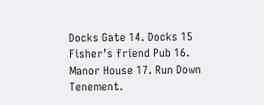Docks Gate 14. Docks 15 Fisher’s friend Pub 16. Manor House 17. Run Down Tenement.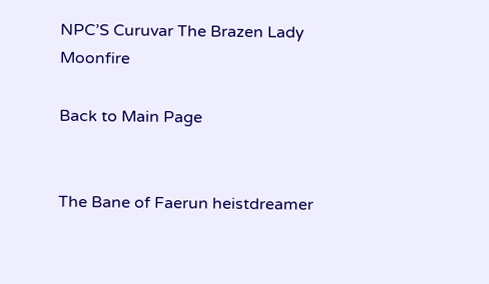NPC’S Curuvar The Brazen Lady Moonfire

Back to Main Page


The Bane of Faerun heistdreamer